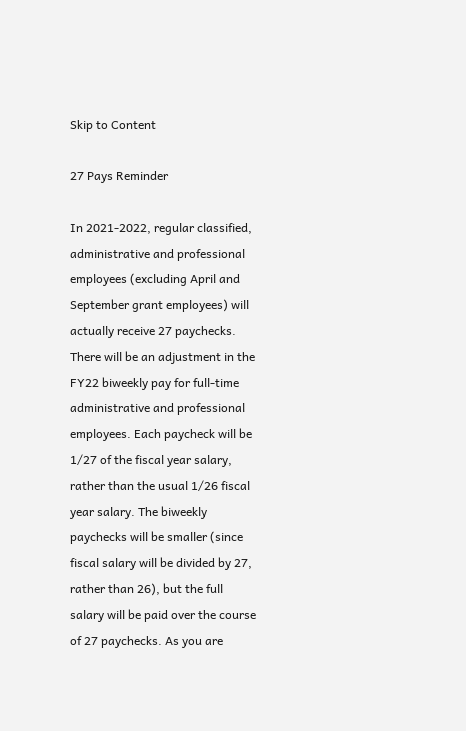Skip to Content

27 Pays Reminder

In 2021-2022, regular classified, administrative and professional employees (excluding April and September grant employees) will actually receive 27 paychecks. There will be an adjustment in the FY22 biweekly pay for full-time administrative and professional employees. Each paycheck will be 1/27 of the fiscal year salary, rather than the usual 1/26 fiscal year salary. The biweekly paychecks will be smaller (since fiscal salary will be divided by 27, rather than 26), but the full salary will be paid over the course of 27 paychecks. As you are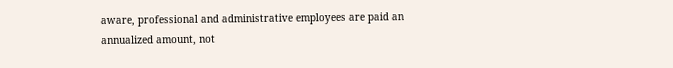aware, professional and administrative employees are paid an annualized amount, not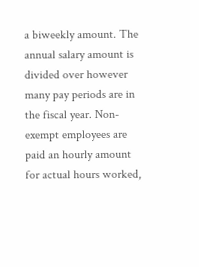a biweekly amount. The annual salary amount is divided over however many pay periods are in the fiscal year. Non-exempt employees are paid an hourly amount for actual hours worked,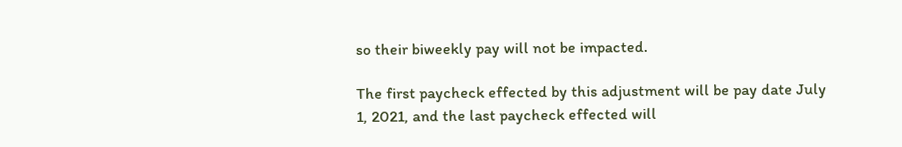so their biweekly pay will not be impacted.

The first paycheck effected by this adjustment will be pay date July 1, 2021, and the last paycheck effected will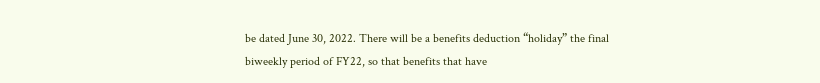be dated June 30, 2022. There will be a benefits deduction “holiday” the final biweekly period of FY22, so that benefits that have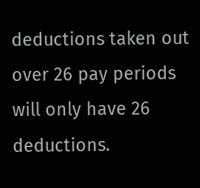deductions taken out over 26 pay periods will only have 26 deductions.